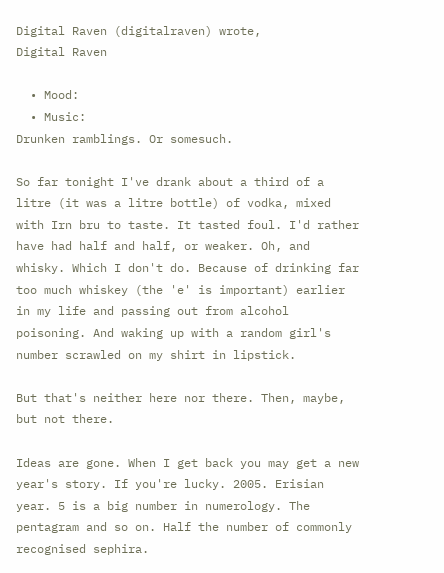Digital Raven (digitalraven) wrote,
Digital Raven

  • Mood:
  • Music:
Drunken ramblings. Or somesuch.

So far tonight I've drank about a third of a litre (it was a litre bottle) of vodka, mixed with Irn bru to taste. It tasted foul. I'd rather have had half and half, or weaker. Oh, and whisky. Which I don't do. Because of drinking far too much whiskey (the 'e' is important) earlier in my life and passing out from alcohol poisoning. And waking up with a random girl's number scrawled on my shirt in lipstick.

But that's neither here nor there. Then, maybe, but not there.

Ideas are gone. When I get back you may get a new year's story. If you're lucky. 2005. Erisian year. 5 is a big number in numerology. The pentagram and so on. Half the number of commonly recognised sephira.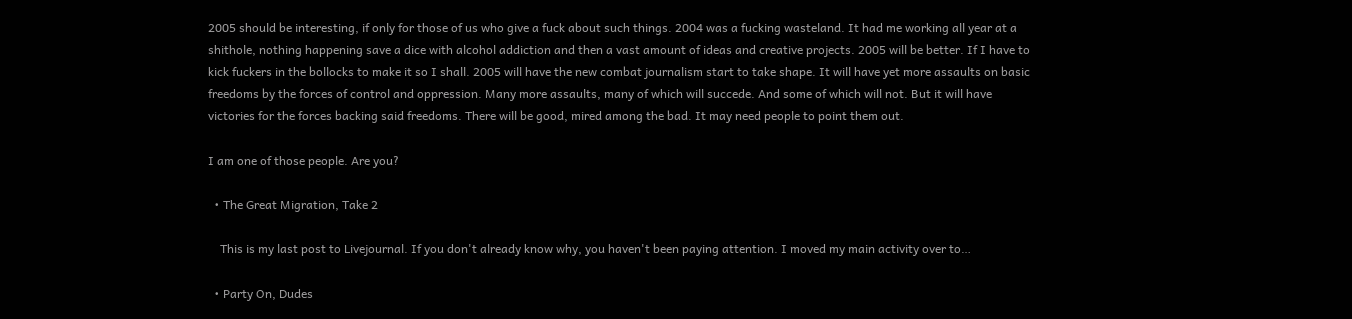2005 should be interesting, if only for those of us who give a fuck about such things. 2004 was a fucking wasteland. It had me working all year at a shithole, nothing happening save a dice with alcohol addiction and then a vast amount of ideas and creative projects. 2005 will be better. If I have to kick fuckers in the bollocks to make it so I shall. 2005 will have the new combat journalism start to take shape. It will have yet more assaults on basic freedoms by the forces of control and oppression. Many more assaults, many of which will succede. And some of which will not. But it will have victories for the forces backing said freedoms. There will be good, mired among the bad. It may need people to point them out.

I am one of those people. Are you?

  • The Great Migration, Take 2

    This is my last post to Livejournal. If you don't already know why, you haven't been paying attention. I moved my main activity over to…

  • Party On, Dudes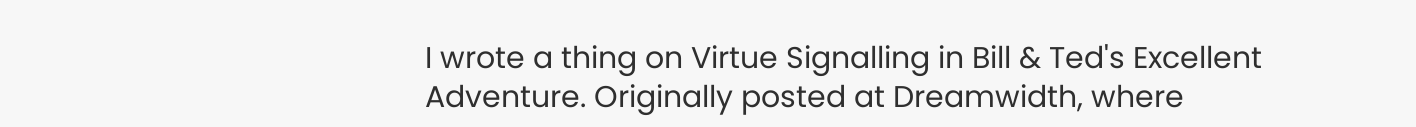I wrote a thing on Virtue Signalling in Bill & Ted's Excellent Adventure. Originally posted at Dreamwidth, where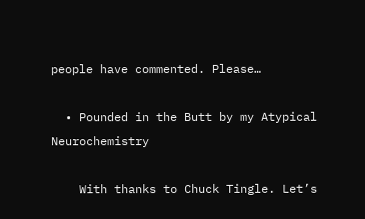people have commented. Please…

  • Pounded in the Butt by my Atypical Neurochemistry

    With thanks to Chuck Tingle. Let’s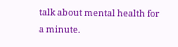talk about mental health for a minute.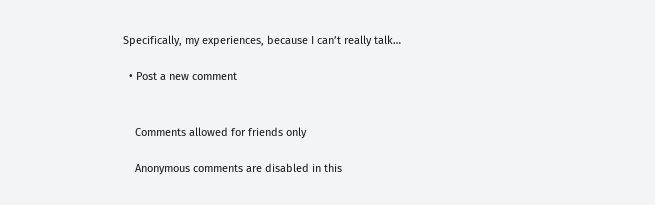Specifically, my experiences, because I can’t really talk…

  • Post a new comment


    Comments allowed for friends only

    Anonymous comments are disabled in this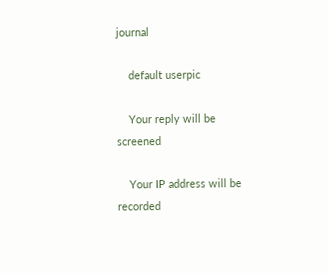journal

    default userpic

    Your reply will be screened

    Your IP address will be recorded